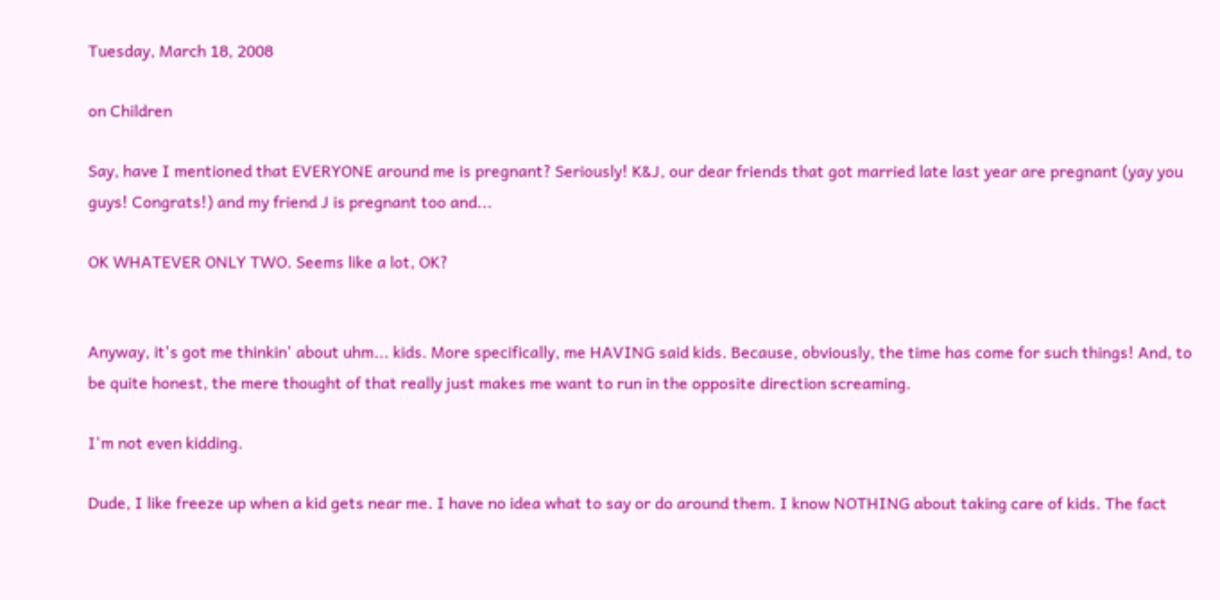Tuesday, March 18, 2008

on Children

Say, have I mentioned that EVERYONE around me is pregnant? Seriously! K&J, our dear friends that got married late last year are pregnant (yay you guys! Congrats!) and my friend J is pregnant too and...

OK WHATEVER ONLY TWO. Seems like a lot, OK?


Anyway, it's got me thinkin' about uhm... kids. More specifically, me HAVING said kids. Because, obviously, the time has come for such things! And, to be quite honest, the mere thought of that really just makes me want to run in the opposite direction screaming.

I'm not even kidding.

Dude, I like freeze up when a kid gets near me. I have no idea what to say or do around them. I know NOTHING about taking care of kids. The fact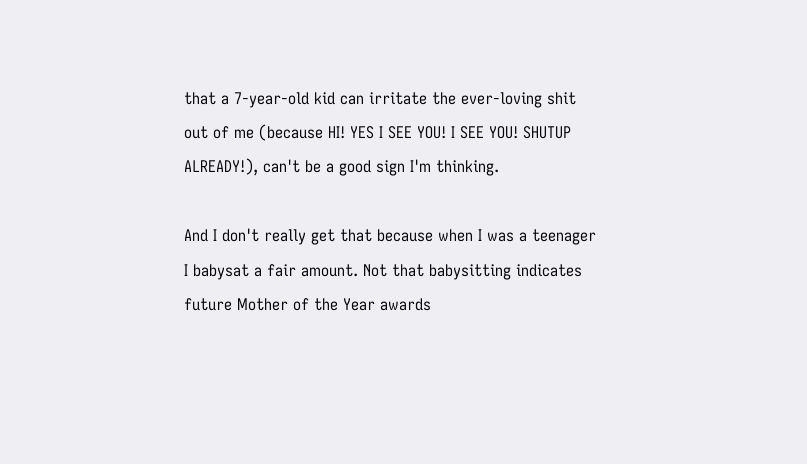that a 7-year-old kid can irritate the ever-loving shit out of me (because HI! YES I SEE YOU! I SEE YOU! SHUTUP ALREADY!), can't be a good sign I'm thinking.

And I don't really get that because when I was a teenager I babysat a fair amount. Not that babysitting indicates future Mother of the Year awards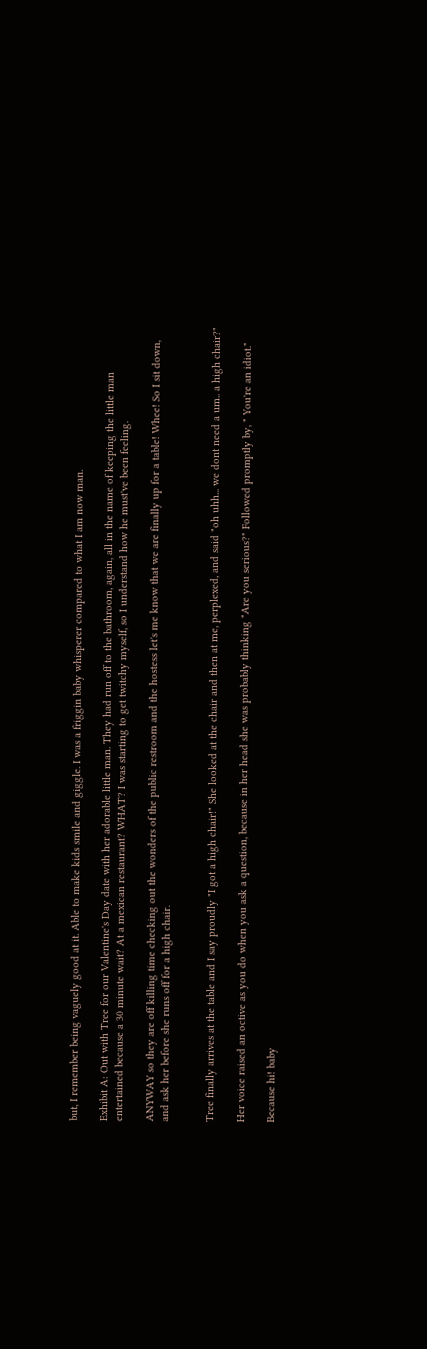but, I remember being vaguely good at it. Able to make kids smile and giggle. I was a friggin baby whisperer compared to what I am now man.

Exhibit A: Out with Tree for our Valentine's Day date with her adorable little man. They had run off to the bathroom, again, all in the name of keeping the little man entertained because a 30 minute wait? At a mexican restaurant? WHAT? I was starting to get twitchy myself, so I understand how he must've been feeling.

ANYWAY so they are off killing time checking out the wonders of the public restroom and the hostess let's me know that we are finally up for a table! Whee! So I sit down, and ask her before she runs off for a high chair.


Tree finally arrives at the table and I say proudly "I got a high chair!" She looked at the chair and then at me, perplexed, and said "oh uhh... we dont need a um.. a high chair?"

Her voice raised an octive as you do when you ask a question, because in her head she was probably thinking "Are you serious?" Followed promptly by, " You're an idiot."

Because hi! baby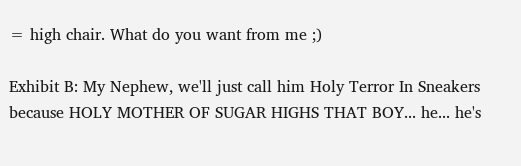= high chair. What do you want from me ;)

Exhibit B: My Nephew, we'll just call him Holy Terror In Sneakers because HOLY MOTHER OF SUGAR HIGHS THAT BOY... he... he's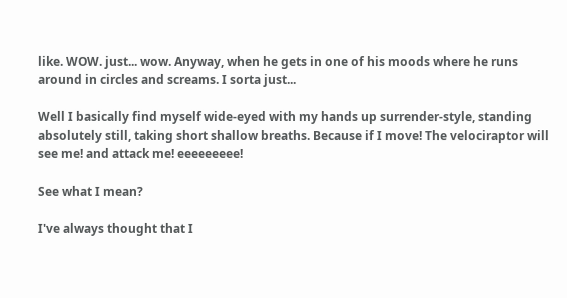like. WOW. just... wow. Anyway, when he gets in one of his moods where he runs around in circles and screams. I sorta just...

Well I basically find myself wide-eyed with my hands up surrender-style, standing absolutely still, taking short shallow breaths. Because if I move! The velociraptor will see me! and attack me! eeeeeeeee!

See what I mean?

I've always thought that I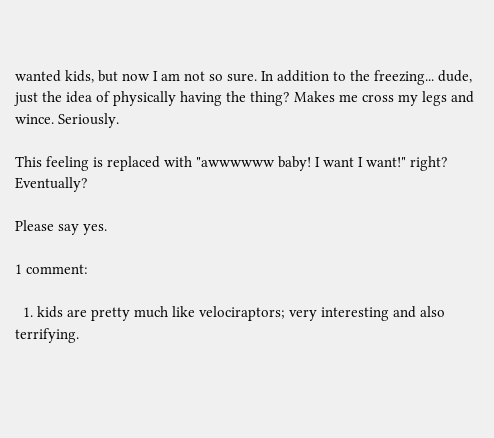wanted kids, but now I am not so sure. In addition to the freezing... dude, just the idea of physically having the thing? Makes me cross my legs and wince. Seriously.

This feeling is replaced with "awwwwww baby! I want I want!" right? Eventually?

Please say yes.

1 comment:

  1. kids are pretty much like velociraptors; very interesting and also terrifying.